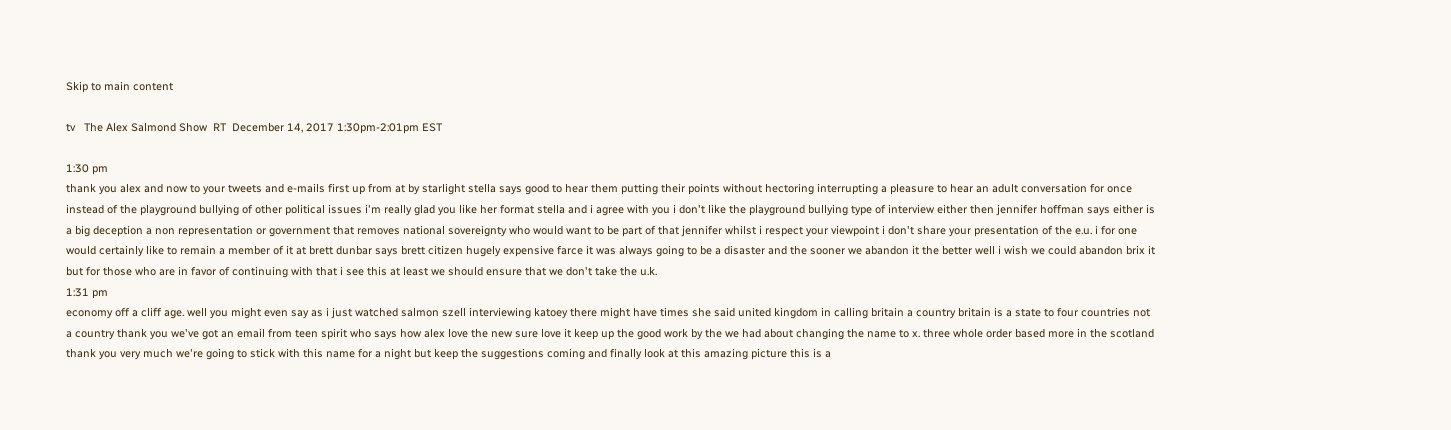Skip to main content

tv   The Alex Salmond Show  RT  December 14, 2017 1:30pm-2:01pm EST

1:30 pm
thank you alex and now to your tweets and e-mails first up from at by starlight stella says good to hear them putting their points without hectoring interrupting a pleasure to hear an adult conversation for once instead of the playground bullying of other political issues i'm really glad you like her format stella and i agree with you i don't like the playground bullying type of interview either then jennifer hoffman says either is a big deception a non representation or government that removes national sovereignty who would want to be part of that jennifer whilst i respect your viewpoint i don't share your presentation of the e.u. i for one would certainly like to remain a member of it at brett dunbar says brett citizen hugely expensive farce it was always going to be a disaster and the sooner we abandon it the better well i wish we could abandon brix it but for those who are in favor of continuing with that i see this at least we should ensure that we don't take the u.k.
1:31 pm
economy off a cliff age. well you might even say as i just watched salmon szell interviewing katoey there might have times she said united kingdom in calling britain a country britain is a state to four countries not a country thank you we've got an email from teen spirit who says how alex love the new sure love it keep up the good work by the we had about changing the name to x. three whole order based more in the scotland thank you very much we're going to stick with this name for a night but keep the suggestions coming and finally look at this amazing picture this is a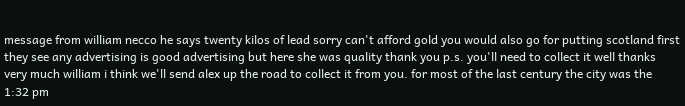message from william necco he says twenty kilos of lead sorry can't afford gold you would also go for putting scotland first they see any advertising is good advertising but here she was quality thank you p.s. you'll need to collect it well thanks very much william i think we'll send alex up the road to collect it from you. for most of the last century the city was the
1:32 pm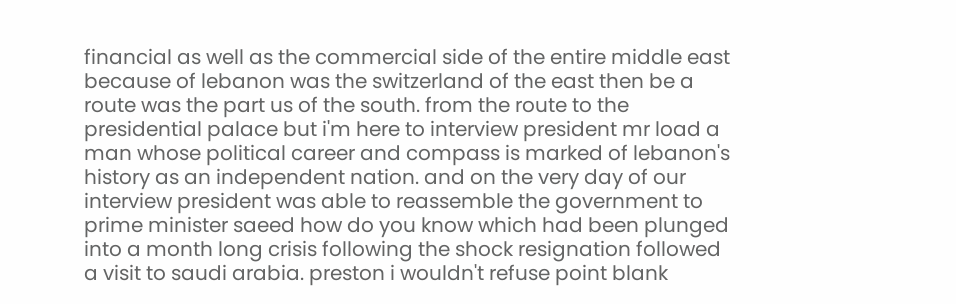financial as well as the commercial side of the entire middle east because of lebanon was the switzerland of the east then be a route was the part us of the south. from the route to the presidential palace but i'm here to interview president mr load a man whose political career and compass is marked of lebanon's history as an independent nation. and on the very day of our interview president was able to reassemble the government to prime minister saeed how do you know which had been plunged into a month long crisis following the shock resignation followed a visit to saudi arabia. preston i wouldn't refuse point blank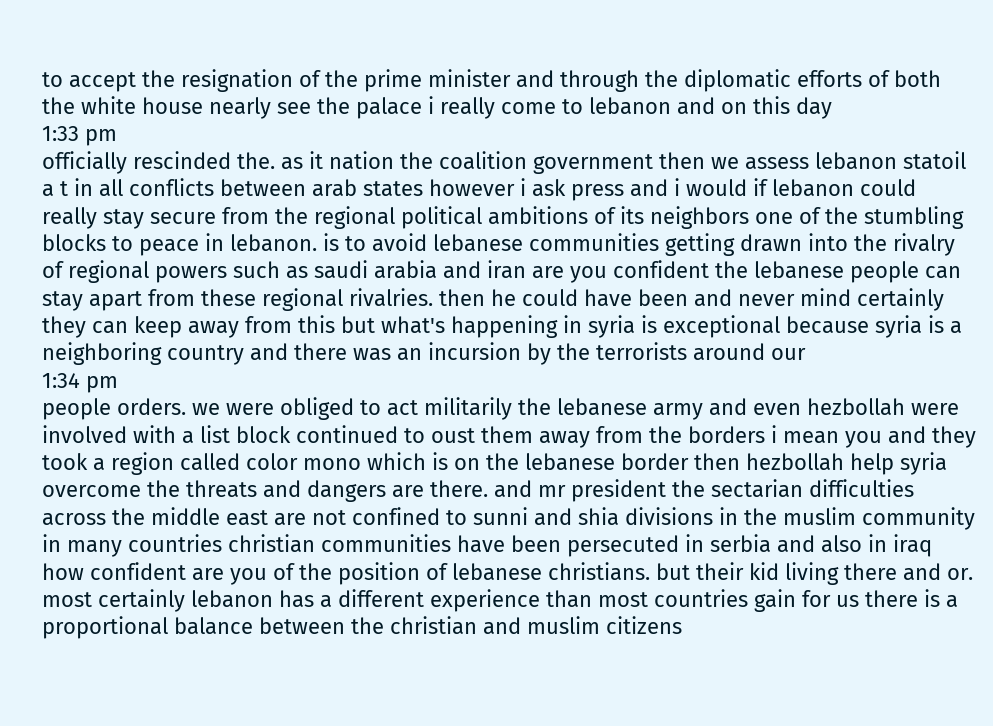to accept the resignation of the prime minister and through the diplomatic efforts of both the white house nearly see the palace i really come to lebanon and on this day
1:33 pm
officially rescinded the. as it nation the coalition government then we assess lebanon statoil a t in all conflicts between arab states however i ask press and i would if lebanon could really stay secure from the regional political ambitions of its neighbors one of the stumbling blocks to peace in lebanon. is to avoid lebanese communities getting drawn into the rivalry of regional powers such as saudi arabia and iran are you confident the lebanese people can stay apart from these regional rivalries. then he could have been and never mind certainly they can keep away from this but what's happening in syria is exceptional because syria is a neighboring country and there was an incursion by the terrorists around our
1:34 pm
people orders. we were obliged to act militarily the lebanese army and even hezbollah were involved with a list block continued to oust them away from the borders i mean you and they took a region called color mono which is on the lebanese border then hezbollah help syria overcome the threats and dangers are there. and mr president the sectarian difficulties across the middle east are not confined to sunni and shia divisions in the muslim community in many countries christian communities have been persecuted in serbia and also in iraq how confident are you of the position of lebanese christians. but their kid living there and or. most certainly lebanon has a different experience than most countries gain for us there is a proportional balance between the christian and muslim citizens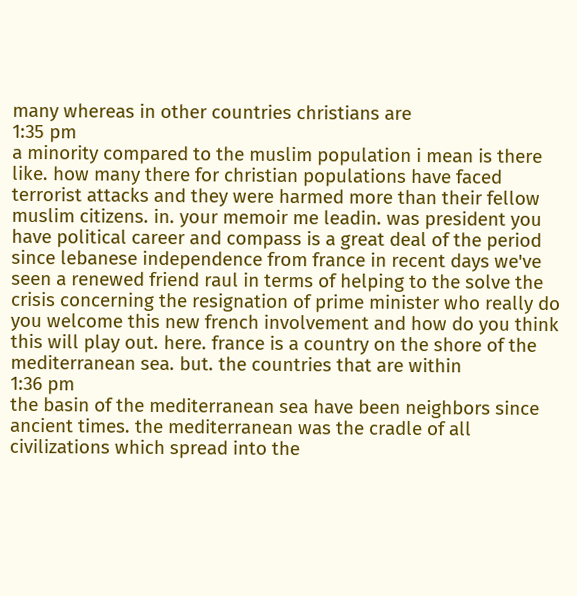many whereas in other countries christians are
1:35 pm
a minority compared to the muslim population i mean is there like. how many there for christian populations have faced terrorist attacks and they were harmed more than their fellow muslim citizens. in. your memoir me leadin. was president you have political career and compass is a great deal of the period since lebanese independence from france in recent days we've seen a renewed friend raul in terms of helping to the solve the crisis concerning the resignation of prime minister who really do you welcome this new french involvement and how do you think this will play out. here. france is a country on the shore of the mediterranean sea. but. the countries that are within
1:36 pm
the basin of the mediterranean sea have been neighbors since ancient times. the mediterranean was the cradle of all civilizations which spread into the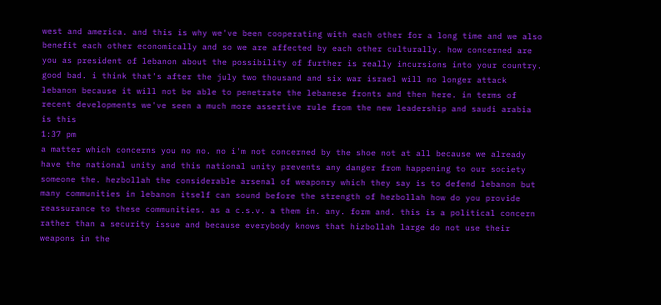west and america. and this is why we've been cooperating with each other for a long time and we also benefit each other economically and so we are affected by each other culturally. how concerned are you as president of lebanon about the possibility of further is really incursions into your country. good bad. i think that's after the july two thousand and six war israel will no longer attack lebanon because it will not be able to penetrate the lebanese fronts and then here. in terms of recent developments we've seen a much more assertive rule from the new leadership and saudi arabia is this
1:37 pm
a matter which concerns you no no. no i'm not concerned by the shoe not at all because we already have the national unity and this national unity prevents any danger from happening to our society someone the. hezbollah the considerable arsenal of weaponry which they say is to defend lebanon but many communities in lebanon itself can sound before the strength of hezbollah how do you provide reassurance to these communities. as a c.s.v. a them in. any. form and. this is a political concern rather than a security issue and because everybody knows that hizbollah large do not use their weapons in the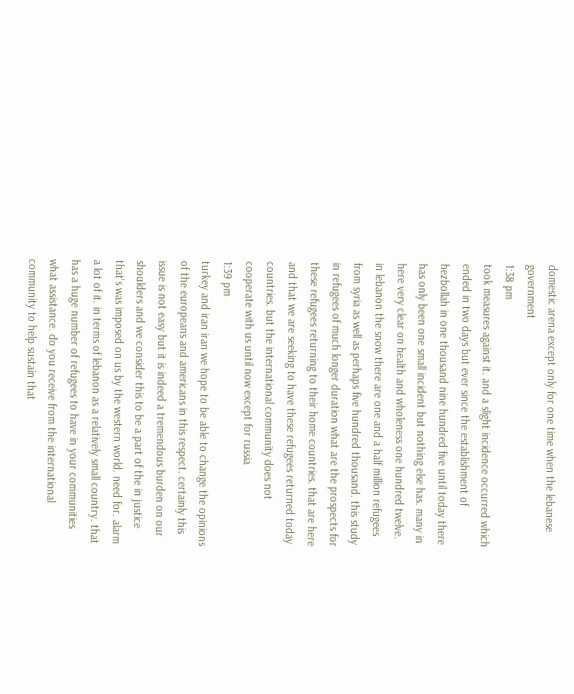domestic arena except only for one time when the lebanese government
1:38 pm
took measures against it. and a slight incidence occurred which ended in two days but ever since the establishment of hezbollah in one thousand nine hundred five until today there has only been one small incident but nothing else has. many in here very clear on health and wholeness one hundred twelve. in lebanon the snow there are one and a half million refugees from syria as well as perhaps five hundred thousand. this study in refugees of much longer duration what are the prospects for these refugees returning to their home countries. that are here and that we are seeking to have these refugees returned today countries. but the international community does not cooperate with us until now except for russia
1:39 pm
turkey and iran iran we hope to be able to change the opinions of the europeans and americans in this respect. certainly this issue is not easy but it is indeed a tremendous burden on our shoulders and we consider this to be a part of the in justice that's was imposed on us by the western world. need for. alarm a lot of it. in terms of lebanon as a relatively small country. that has a huge number of refugees to have in your communities what assistance. do you receive from the international community to help sustain that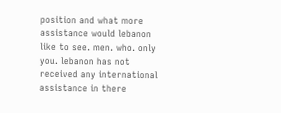position and what more assistance would lebanon like to see. men. who. only you. lebanon has not received any international assistance in there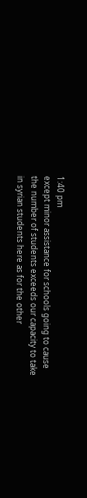1:40 pm
except minor assistance for schools going to cause the number of students exceeds our capacity to take in syrian students here as for the other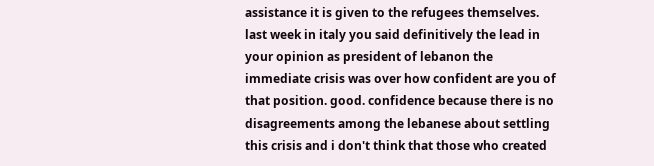assistance it is given to the refugees themselves. last week in italy you said definitively the lead in your opinion as president of lebanon the immediate crisis was over how confident are you of that position. good. confidence because there is no disagreements among the lebanese about settling this crisis and i don't think that those who created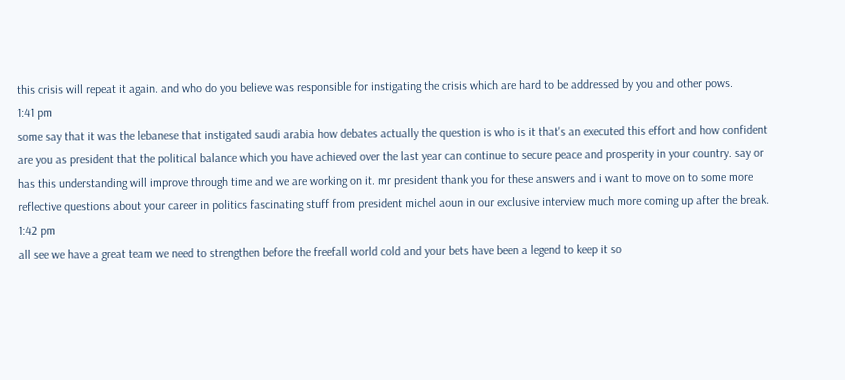this crisis will repeat it again. and who do you believe was responsible for instigating the crisis which are hard to be addressed by you and other pows.
1:41 pm
some say that it was the lebanese that instigated saudi arabia how debates actually the question is who is it that's an executed this effort and how confident are you as president that the political balance which you have achieved over the last year can continue to secure peace and prosperity in your country. say or has this understanding will improve through time and we are working on it. mr president thank you for these answers and i want to move on to some more reflective questions about your career in politics fascinating stuff from president michel aoun in our exclusive interview much more coming up after the break.
1:42 pm
all see we have a great team we need to strengthen before the freefall world cold and your bets have been a legend to keep it so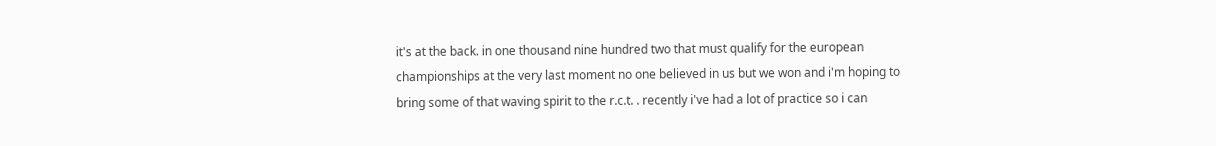it's at the back. in one thousand nine hundred two that must qualify for the european championships at the very last moment no one believed in us but we won and i'm hoping to bring some of that waving spirit to the r.c.t. . recently i've had a lot of practice so i can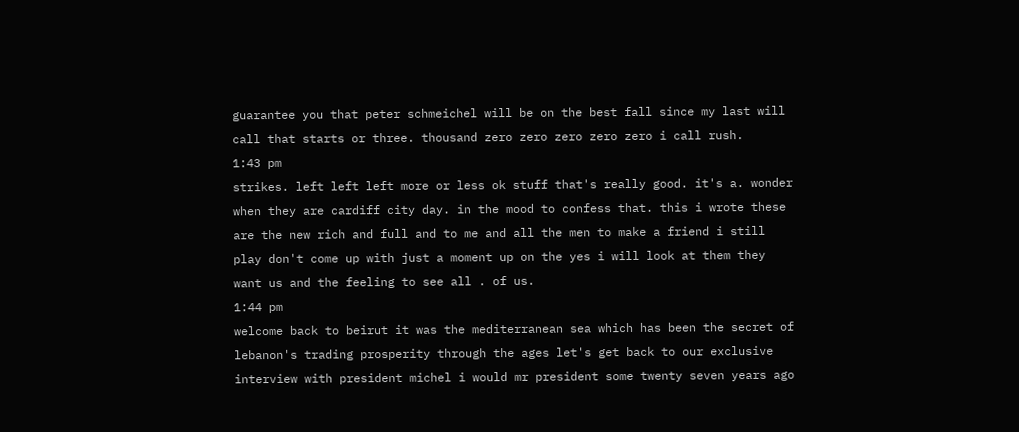guarantee you that peter schmeichel will be on the best fall since my last will call that starts or three. thousand zero zero zero zero zero i call rush.
1:43 pm
strikes. left left left more or less ok stuff that's really good. it's a. wonder when they are cardiff city day. in the mood to confess that. this i wrote these are the new rich and full and to me and all the men to make a friend i still play don't come up with just a moment up on the yes i will look at them they want us and the feeling to see all . of us.
1:44 pm
welcome back to beirut it was the mediterranean sea which has been the secret of lebanon's trading prosperity through the ages let's get back to our exclusive interview with president michel i would mr president some twenty seven years ago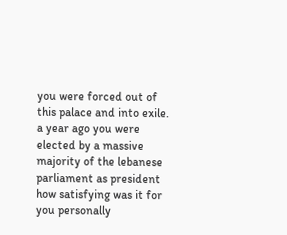you were forced out of this palace and into exile. a year ago you were elected by a massive majority of the lebanese parliament as president how satisfying was it for you personally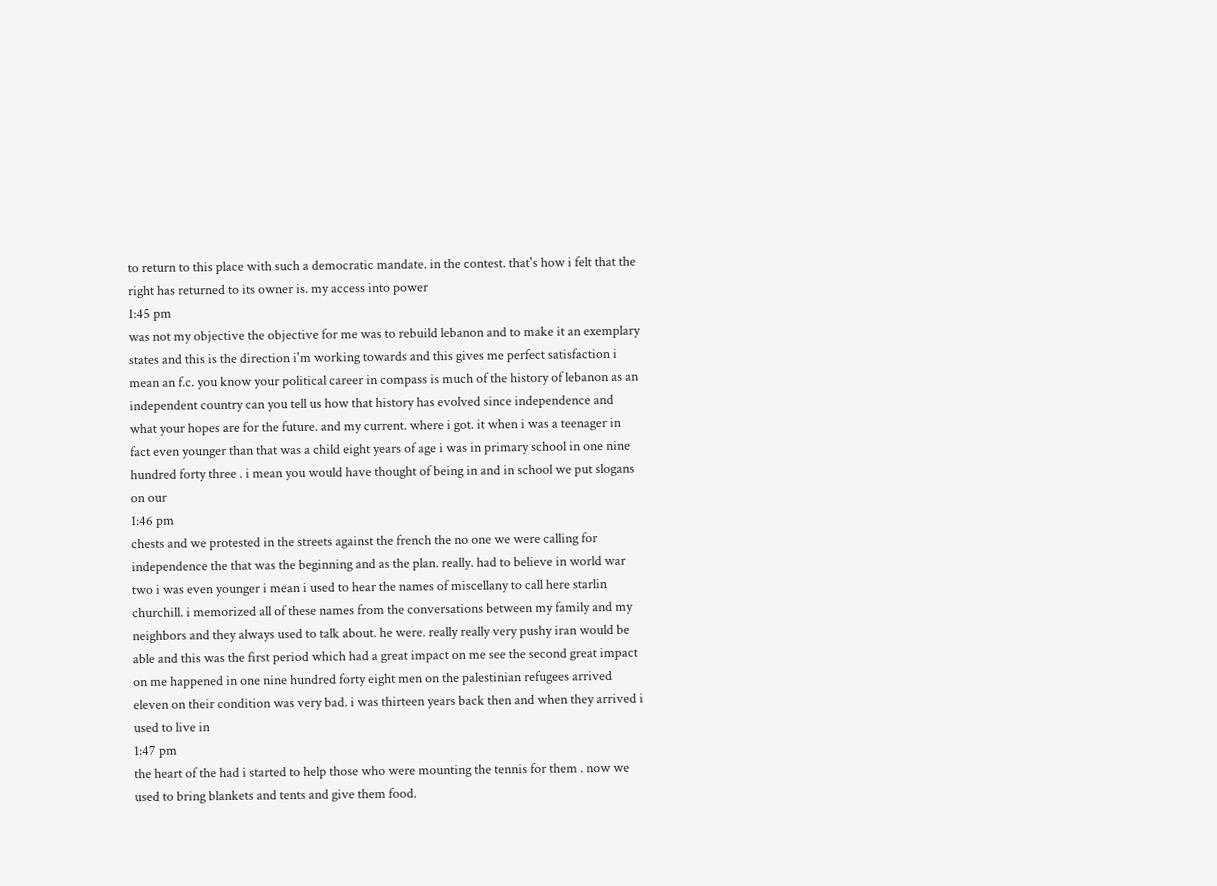to return to this place with such a democratic mandate. in the contest. that's how i felt that the right has returned to its owner is. my access into power
1:45 pm
was not my objective the objective for me was to rebuild lebanon and to make it an exemplary states and this is the direction i'm working towards and this gives me perfect satisfaction i mean an f.c. you know your political career in compass is much of the history of lebanon as an independent country can you tell us how that history has evolved since independence and what your hopes are for the future. and my current. where i got. it when i was a teenager in fact even younger than that was a child eight years of age i was in primary school in one nine hundred forty three . i mean you would have thought of being in and in school we put slogans on our
1:46 pm
chests and we protested in the streets against the french the no one we were calling for independence the that was the beginning and as the plan. really. had to believe in world war two i was even younger i mean i used to hear the names of miscellany to call here starlin churchill. i memorized all of these names from the conversations between my family and my neighbors and they always used to talk about. he were. really really very pushy iran would be able and this was the first period which had a great impact on me see the second great impact on me happened in one nine hundred forty eight men on the palestinian refugees arrived eleven on their condition was very bad. i was thirteen years back then and when they arrived i used to live in
1:47 pm
the heart of the had i started to help those who were mounting the tennis for them . now we used to bring blankets and tents and give them food.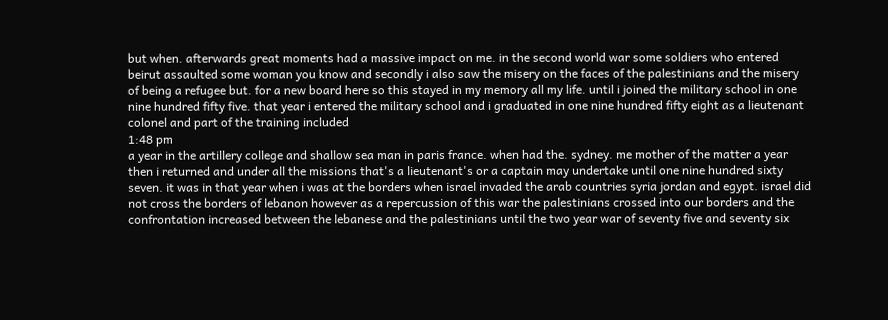but when. afterwards great moments had a massive impact on me. in the second world war some soldiers who entered beirut assaulted some woman you know and secondly i also saw the misery on the faces of the palestinians and the misery of being a refugee but. for a new board here so this stayed in my memory all my life. until i joined the military school in one nine hundred fifty five. that year i entered the military school and i graduated in one nine hundred fifty eight as a lieutenant colonel and part of the training included
1:48 pm
a year in the artillery college and shallow sea man in paris france. when had the. sydney. me mother of the matter a year then i returned and under all the missions that's a lieutenant's or a captain may undertake until one nine hundred sixty seven. it was in that year when i was at the borders when israel invaded the arab countries syria jordan and egypt. israel did not cross the borders of lebanon however as a repercussion of this war the palestinians crossed into our borders and the confrontation increased between the lebanese and the palestinians until the two year war of seventy five and seventy six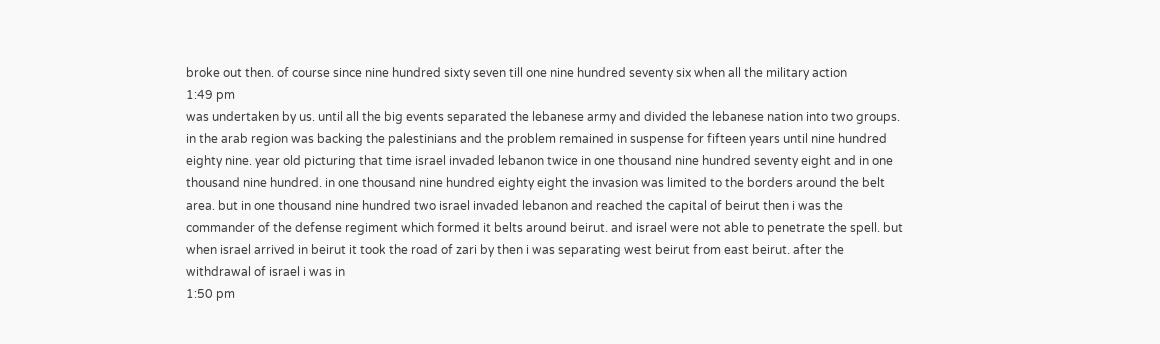broke out then. of course since nine hundred sixty seven till one nine hundred seventy six when all the military action
1:49 pm
was undertaken by us. until all the big events separated the lebanese army and divided the lebanese nation into two groups. in the arab region was backing the palestinians and the problem remained in suspense for fifteen years until nine hundred eighty nine. year old picturing that time israel invaded lebanon twice in one thousand nine hundred seventy eight and in one thousand nine hundred. in one thousand nine hundred eighty eight the invasion was limited to the borders around the belt area. but in one thousand nine hundred two israel invaded lebanon and reached the capital of beirut then i was the commander of the defense regiment which formed it belts around beirut. and israel were not able to penetrate the spell. but when israel arrived in beirut it took the road of zari by then i was separating west beirut from east beirut. after the withdrawal of israel i was in
1:50 pm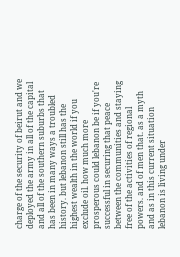charge of the security of beirut and we deployed the army in all of the capital and all of the southern suburbs that has been in many ways a troubled history. but lebanon still has the highest wealth in the world if you exclude oil. how much more prosperous could lebanon be if you're successful in securing that peace between the communities and staying free of the activities of regional powers. and of men that. as a myth and as in this current situation lebanon is living under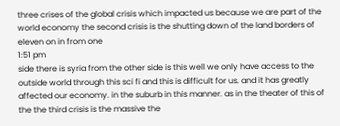three crises of the global crisis which impacted us because we are part of the world economy the second crisis is the shutting down of the land borders of eleven on in from one
1:51 pm
side there is syria from the other side is this well we only have access to the outside world through this sci fi and this is difficult for us. and it has greatly affected our economy. in the suburb in this manner. as in the theater of this of the the third crisis is the massive the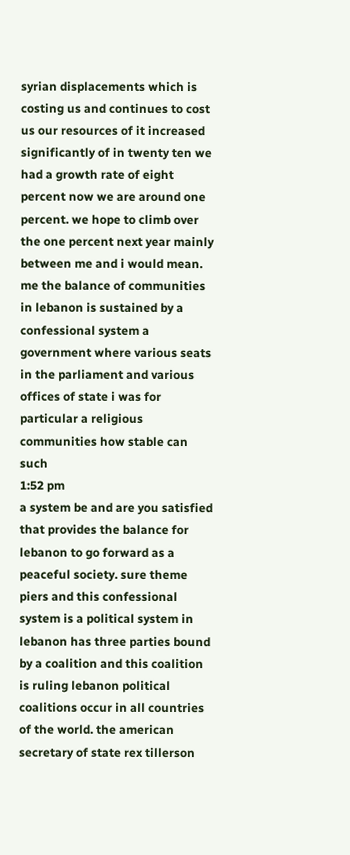syrian displacements which is costing us and continues to cost us our resources of it increased significantly of in twenty ten we had a growth rate of eight percent now we are around one percent. we hope to climb over the one percent next year mainly between me and i would mean. me the balance of communities in lebanon is sustained by a confessional system a government where various seats in the parliament and various offices of state i was for particular a religious communities how stable can such
1:52 pm
a system be and are you satisfied that provides the balance for lebanon to go forward as a peaceful society. sure theme piers and this confessional system is a political system in lebanon has three parties bound by a coalition and this coalition is ruling lebanon political coalitions occur in all countries of the world. the american secretary of state rex tillerson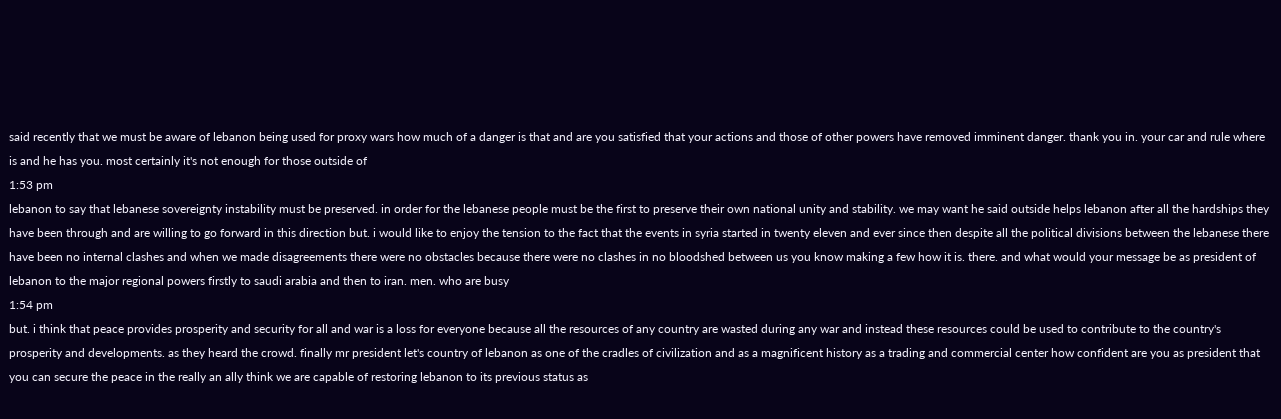said recently that we must be aware of lebanon being used for proxy wars how much of a danger is that and are you satisfied that your actions and those of other powers have removed imminent danger. thank you in. your car and rule where is and he has you. most certainly it's not enough for those outside of
1:53 pm
lebanon to say that lebanese sovereignty instability must be preserved. in order for the lebanese people must be the first to preserve their own national unity and stability. we may want he said outside helps lebanon after all the hardships they have been through and are willing to go forward in this direction but. i would like to enjoy the tension to the fact that the events in syria started in twenty eleven and ever since then despite all the political divisions between the lebanese there have been no internal clashes and when we made disagreements there were no obstacles because there were no clashes in no bloodshed between us you know making a few how it is. there. and what would your message be as president of lebanon to the major regional powers firstly to saudi arabia and then to iran. men. who are busy
1:54 pm
but. i think that peace provides prosperity and security for all and war is a loss for everyone because all the resources of any country are wasted during any war and instead these resources could be used to contribute to the country's prosperity and developments. as they heard the crowd. finally mr president let's country of lebanon as one of the cradles of civilization and as a magnificent history as a trading and commercial center how confident are you as president that you can secure the peace in the really an ally think we are capable of restoring lebanon to its previous status as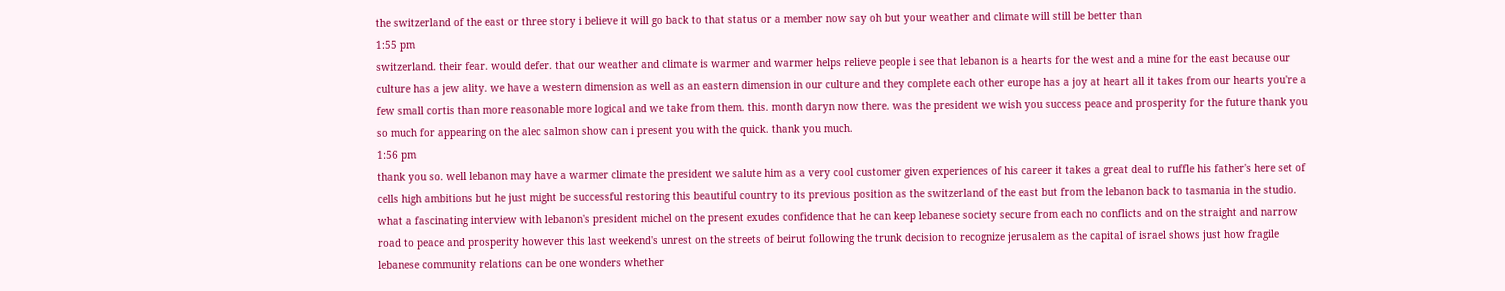the switzerland of the east or three story i believe it will go back to that status or a member now say oh but your weather and climate will still be better than
1:55 pm
switzerland. their fear. would defer. that our weather and climate is warmer and warmer helps relieve people i see that lebanon is a hearts for the west and a mine for the east because our culture has a jew ality. we have a western dimension as well as an eastern dimension in our culture and they complete each other europe has a joy at heart all it takes from our hearts you're a few small cortis than more reasonable more logical and we take from them. this. month daryn now there. was the president we wish you success peace and prosperity for the future thank you so much for appearing on the alec salmon show can i present you with the quick. thank you much.
1:56 pm
thank you so. well lebanon may have a warmer climate the president we salute him as a very cool customer given experiences of his career it takes a great deal to ruffle his father's here set of cells high ambitions but he just might be successful restoring this beautiful country to its previous position as the switzerland of the east but from the lebanon back to tasmania in the studio. what a fascinating interview with lebanon's president michel on the present exudes confidence that he can keep lebanese society secure from each no conflicts and on the straight and narrow road to peace and prosperity however this last weekend's unrest on the streets of beirut following the trunk decision to recognize jerusalem as the capital of israel shows just how fragile lebanese community relations can be one wonders whether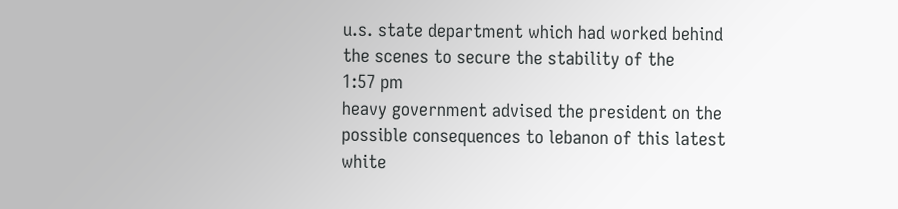u.s. state department which had worked behind the scenes to secure the stability of the
1:57 pm
heavy government advised the president on the possible consequences to lebanon of this latest white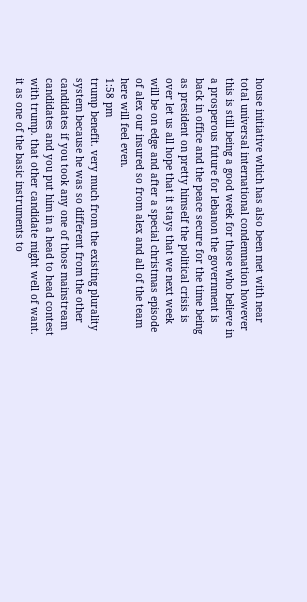house initiative which has also been met with near total universal international condemnation however this is still being a good week for those who believe in a prosperous future for lebanon the government is back in office and the peace secure for the time being as president on pretty himself the political crisis is over let us all hope that it stays that we next week will be on edge and after a special christmas episode of alex our insured so from alex and all of the team here will feel even.
1:58 pm
trump benefit. very much from the existing plurality system because he was so different from the other candidates if you took any one of those mainstream candidates and you put him in a head to head contest with trump. that other candidate might well of want. it as one of the basic instruments to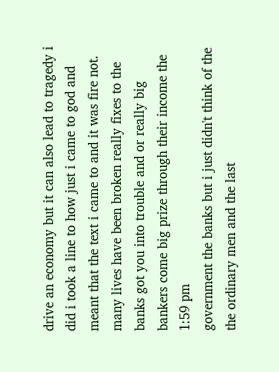drive an economy but it can also lead to tragedy i did i took a line to how just i came to god and meant that the text i came to and it was fire not. many lives have been broken really fixes to the banks got you into trouble and or really big bankers come big prize through their income the
1:59 pm
government the banks but i just didn't think of the the ordinary men and the last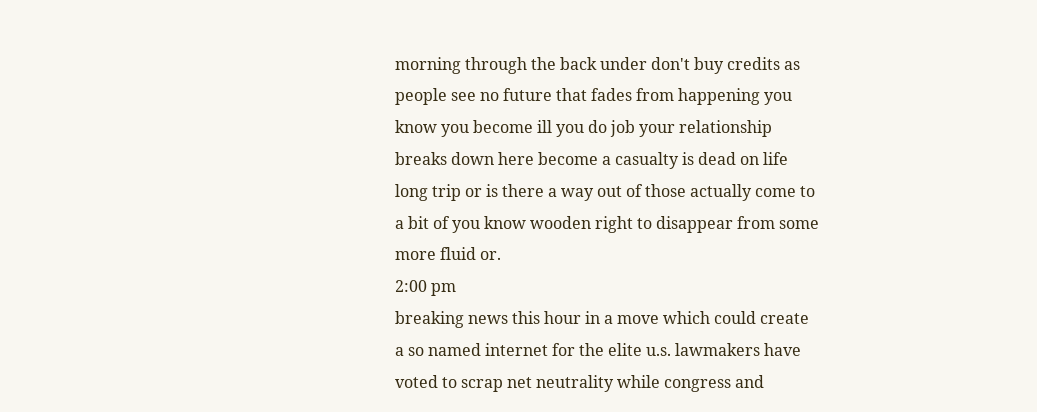morning through the back under don't buy credits as people see no future that fades from happening you know you become ill you do job your relationship breaks down here become a casualty is dead on life long trip or is there a way out of those actually come to a bit of you know wooden right to disappear from some more fluid or.
2:00 pm
breaking news this hour in a move which could create a so named internet for the elite u.s. lawmakers have voted to scrap net neutrality while congress and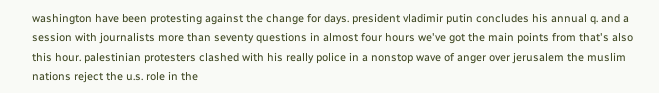washington have been protesting against the change for days. president vladimir putin concludes his annual q. and a session with journalists more than seventy questions in almost four hours we've got the main points from that's also this hour. palestinian protesters clashed with his really police in a nonstop wave of anger over jerusalem the muslim nations reject the u.s. role in the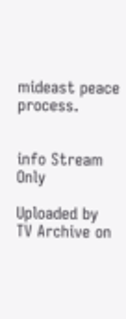mideast peace process.


info Stream Only

Uploaded by TV Archive on